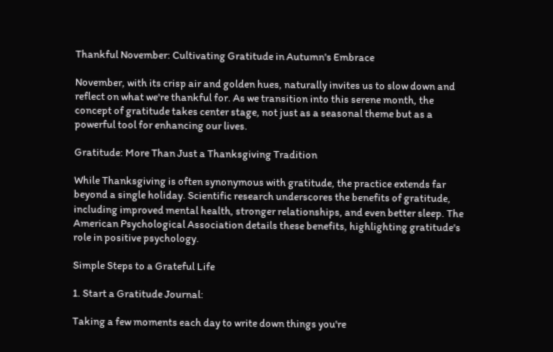Thankful November: Cultivating Gratitude in Autumn's Embrace

November, with its crisp air and golden hues, naturally invites us to slow down and reflect on what we're thankful for. As we transition into this serene month, the concept of gratitude takes center stage, not just as a seasonal theme but as a powerful tool for enhancing our lives.

Gratitude: More Than Just a Thanksgiving Tradition

While Thanksgiving is often synonymous with gratitude, the practice extends far beyond a single holiday. Scientific research underscores the benefits of gratitude, including improved mental health, stronger relationships, and even better sleep. The American Psychological Association details these benefits, highlighting gratitude's role in positive psychology.

Simple Steps to a Grateful Life

1. Start a Gratitude Journal:

Taking a few moments each day to write down things you're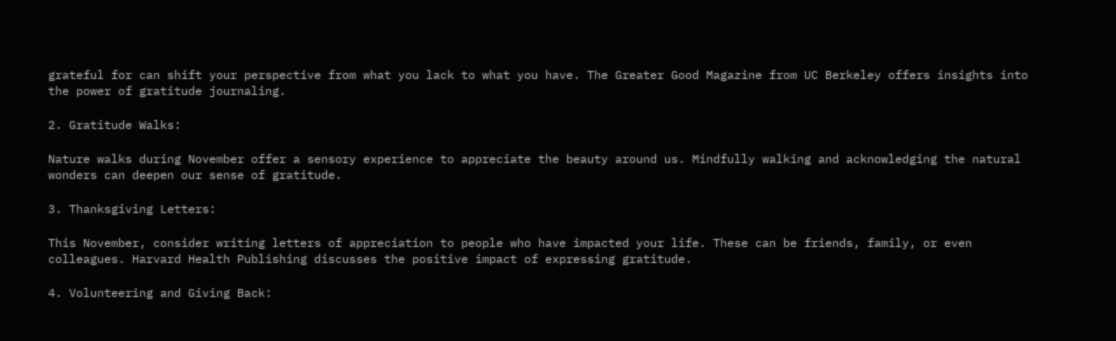grateful for can shift your perspective from what you lack to what you have. The Greater Good Magazine from UC Berkeley offers insights into the power of gratitude journaling.

2. Gratitude Walks:

Nature walks during November offer a sensory experience to appreciate the beauty around us. Mindfully walking and acknowledging the natural wonders can deepen our sense of gratitude.

3. Thanksgiving Letters:

This November, consider writing letters of appreciation to people who have impacted your life. These can be friends, family, or even colleagues. Harvard Health Publishing discusses the positive impact of expressing gratitude.

4. Volunteering and Giving Back: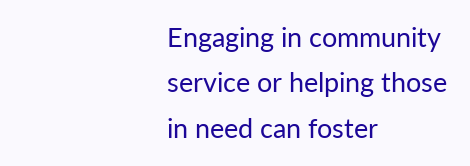Engaging in community service or helping those in need can foster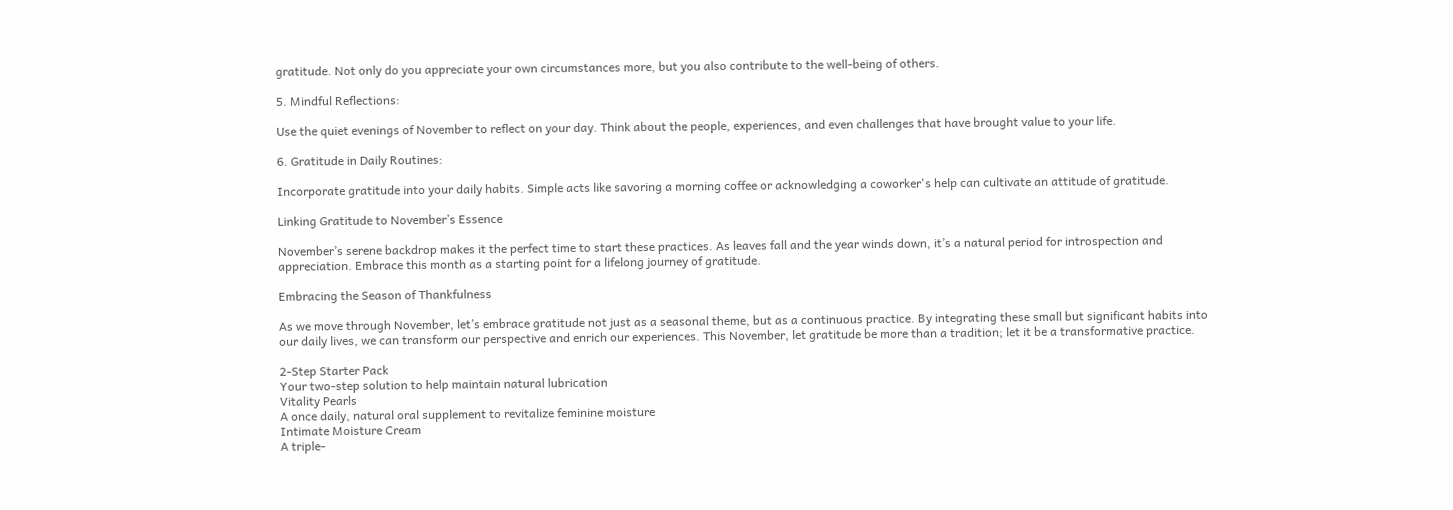gratitude. Not only do you appreciate your own circumstances more, but you also contribute to the well-being of others.

5. Mindful Reflections:

Use the quiet evenings of November to reflect on your day. Think about the people, experiences, and even challenges that have brought value to your life.

6. Gratitude in Daily Routines:

Incorporate gratitude into your daily habits. Simple acts like savoring a morning coffee or acknowledging a coworker's help can cultivate an attitude of gratitude.

Linking Gratitude to November’s Essence

November’s serene backdrop makes it the perfect time to start these practices. As leaves fall and the year winds down, it’s a natural period for introspection and appreciation. Embrace this month as a starting point for a lifelong journey of gratitude.

Embracing the Season of Thankfulness

As we move through November, let’s embrace gratitude not just as a seasonal theme, but as a continuous practice. By integrating these small but significant habits into our daily lives, we can transform our perspective and enrich our experiences. This November, let gratitude be more than a tradition; let it be a transformative practice.

2-Step Starter Pack
Your two-step solution to help maintain natural lubrication
Vitality Pearls
A once daily, natural oral supplement to revitalize feminine moisture
Intimate Moisture Cream
A triple-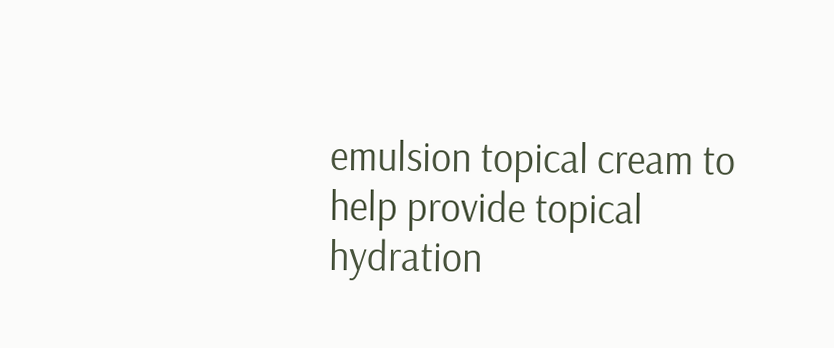emulsion topical cream to help provide topical hydration